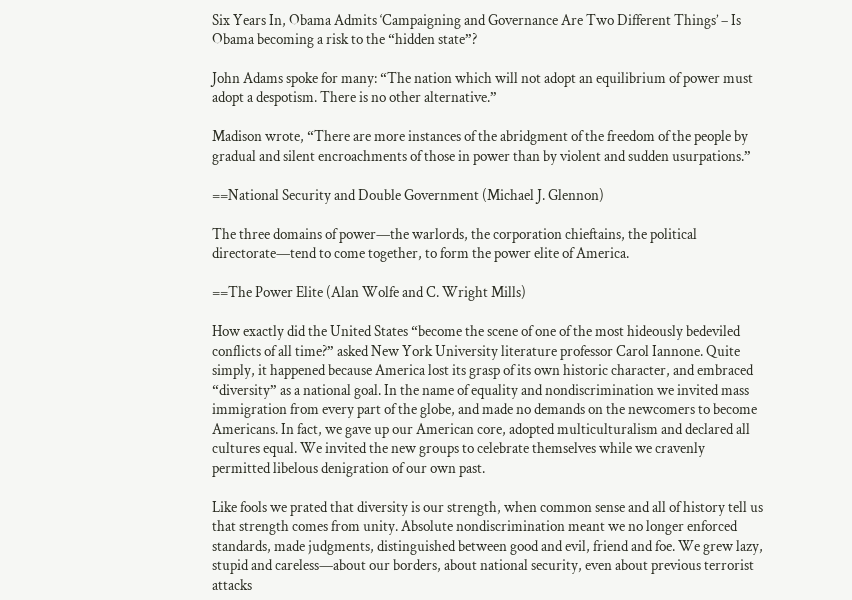Six Years In, Obama Admits ‘Campaigning and Governance Are Two Different Things’ – Is Obama becoming a risk to the “hidden state”?

John Adams spoke for many: “The nation which will not adopt an equilibrium of power must adopt a despotism. There is no other alternative.”

Madison wrote, “There are more instances of the abridgment of the freedom of the people by gradual and silent encroachments of those in power than by violent and sudden usurpations.”

==National Security and Double Government (Michael J. Glennon)

The three domains of power—the warlords, the corporation chieftains, the political directorate—tend to come together, to form the power elite of America.

==The Power Elite (Alan Wolfe and C. Wright Mills)

How exactly did the United States “become the scene of one of the most hideously bedeviled conflicts of all time?” asked New York University literature professor Carol Iannone. Quite simply, it happened because America lost its grasp of its own historic character, and embraced “diversity” as a national goal. In the name of equality and nondiscrimination we invited mass immigration from every part of the globe, and made no demands on the newcomers to become Americans. In fact, we gave up our American core, adopted multiculturalism and declared all cultures equal. We invited the new groups to celebrate themselves while we cravenly permitted libelous denigration of our own past.

Like fools we prated that diversity is our strength, when common sense and all of history tell us that strength comes from unity. Absolute nondiscrimination meant we no longer enforced standards, made judgments, distinguished between good and evil, friend and foe. We grew lazy, stupid and careless—about our borders, about national security, even about previous terrorist attacks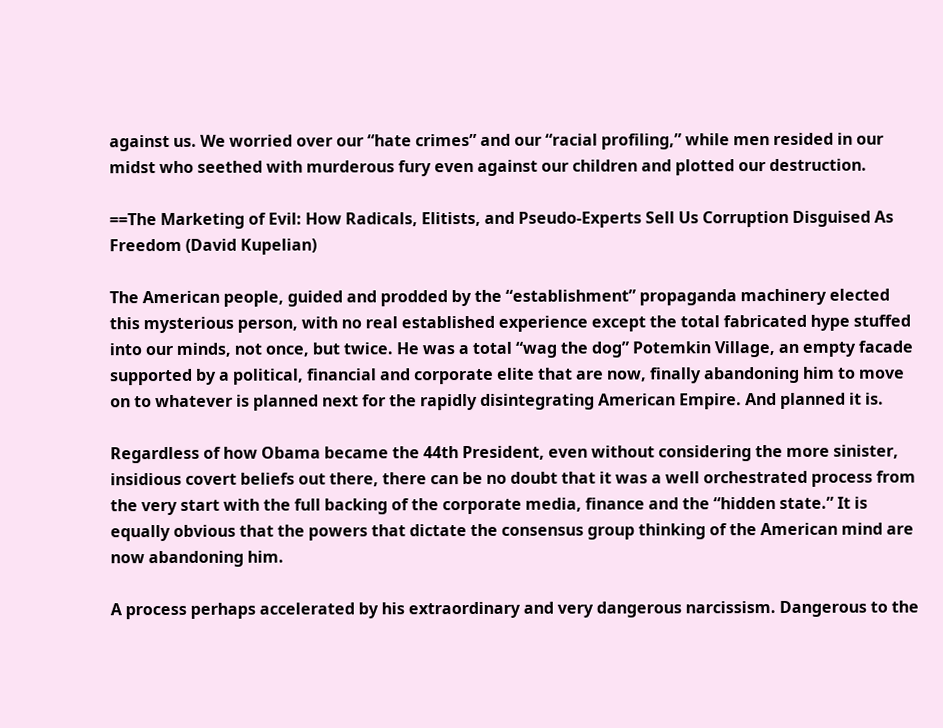against us. We worried over our “hate crimes” and our “racial profiling,” while men resided in our midst who seethed with murderous fury even against our children and plotted our destruction.

==The Marketing of Evil: How Radicals, Elitists, and Pseudo-Experts Sell Us Corruption Disguised As Freedom (David Kupelian)

The American people, guided and prodded by the “establishment” propaganda machinery elected this mysterious person, with no real established experience except the total fabricated hype stuffed into our minds, not once, but twice. He was a total “wag the dog” Potemkin Village, an empty facade supported by a political, financial and corporate elite that are now, finally abandoning him to move on to whatever is planned next for the rapidly disintegrating American Empire. And planned it is.

Regardless of how Obama became the 44th President, even without considering the more sinister, insidious covert beliefs out there, there can be no doubt that it was a well orchestrated process from the very start with the full backing of the corporate media, finance and the “hidden state.” It is equally obvious that the powers that dictate the consensus group thinking of the American mind are now abandoning him.

A process perhaps accelerated by his extraordinary and very dangerous narcissism. Dangerous to the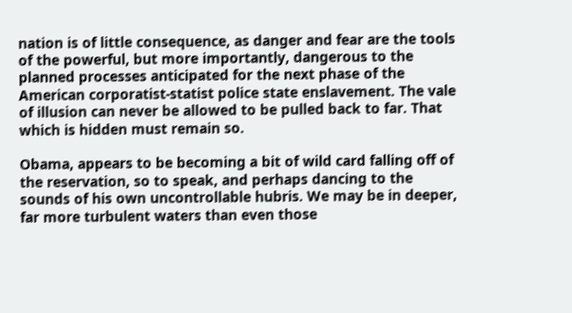nation is of little consequence, as danger and fear are the tools of the powerful, but more importantly, dangerous to the planned processes anticipated for the next phase of the American corporatist-statist police state enslavement. The vale of illusion can never be allowed to be pulled back to far. That which is hidden must remain so.

Obama, appears to be becoming a bit of wild card falling off of the reservation, so to speak, and perhaps dancing to the sounds of his own uncontrollable hubris. We may be in deeper, far more turbulent waters than even those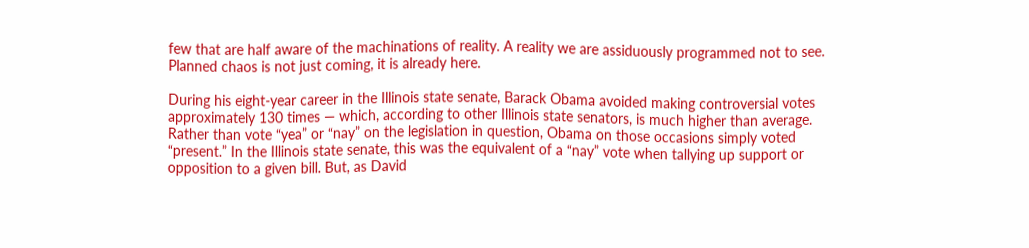few that are half aware of the machinations of reality. A reality we are assiduously programmed not to see. Planned chaos is not just coming, it is already here.

During his eight-year career in the Illinois state senate, Barack Obama avoided making controversial votes approximately 130 times — which, according to other Illinois state senators, is much higher than average. Rather than vote “yea” or “nay” on the legislation in question, Obama on those occasions simply voted “present.” In the Illinois state senate, this was the equivalent of a “nay” vote when tallying up support or opposition to a given bill. But, as David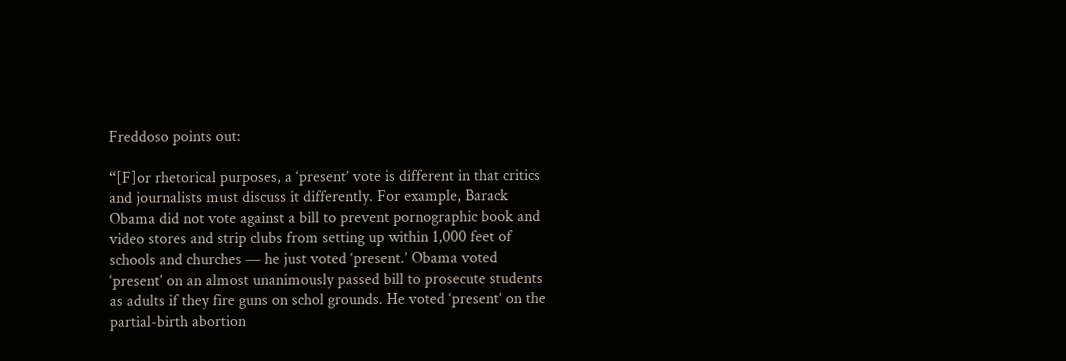Freddoso points out:

“[F]or rhetorical purposes, a ‘present’ vote is different in that critics and journalists must discuss it differently. For example, Barack Obama did not vote against a bill to prevent pornographic book and video stores and strip clubs from setting up within 1,000 feet of schools and churches — he just voted ‘present.’ Obama voted ‘present’ on an almost unanimously passed bill to prosecute students as adults if they fire guns on schol grounds. He voted ‘present’ on the partial-birth abortion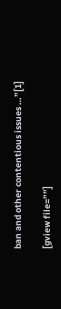ban and other contentious issues …”[1]

[gview file=””]